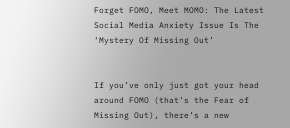Forget FOMO, Meet MOMO: The Latest Social Media Anxiety Issue Is The ‘Mystery Of Missing Out’


If you’ve only just got your head around FOMO (that’s the Fear of Missing Out), there’s a new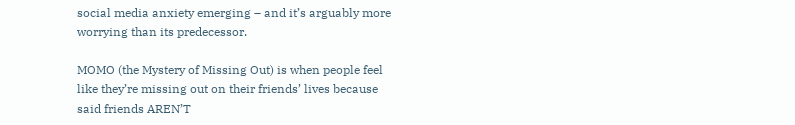social media anxiety emerging – and it’s arguably more worrying than its predecessor.

MOMO (the Mystery of Missing Out) is when people feel like they’re missing out on their friends’ lives because said friends AREN’T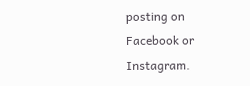posting on Facebook or Instagram.